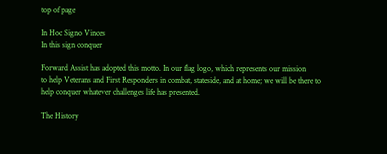top of page

In Hoc Signo Vinces
In this sign conquer

Forward Assist has adopted this motto. In our flag logo, which represents our mission
to help Veterans and First Responders in combat, stateside, and at home; we will be there to help conquer whatever challenges life has presented.

The History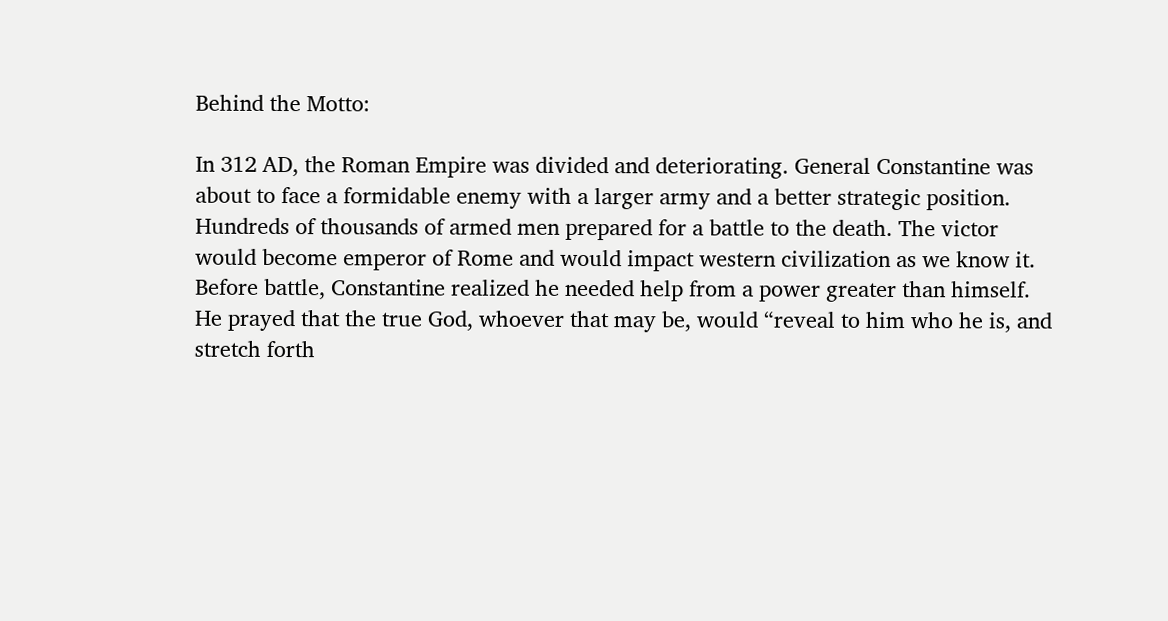Behind the Motto:

In 312 AD, the Roman Empire was divided and deteriorating. General Constantine was
about to face a formidable enemy with a larger army and a better strategic position.
Hundreds of thousands of armed men prepared for a battle to the death. The victor
would become emperor of Rome and would impact western civilization as we know it.
Before battle, Constantine realized he needed help from a power greater than himself.
He prayed that the true God, whoever that may be, would “reveal to him who he is, and
stretch forth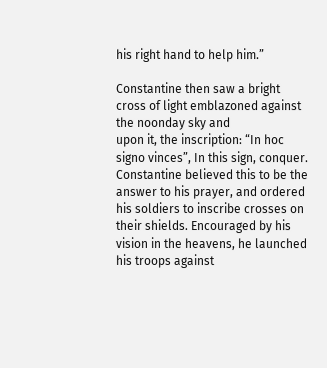his right hand to help him.”

Constantine then saw a bright cross of light emblazoned against the noonday sky and
upon it, the inscription: “In hoc signo vinces”, In this sign, conquer. Constantine believed this to be the answer to his prayer, and ordered his soldiers to inscribe crosses on their shields. Encouraged by his vision in the heavens, he launched his troops against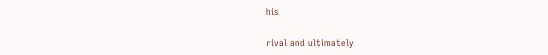his

rival and ultimately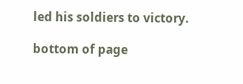led his soldiers to victory.

bottom of page